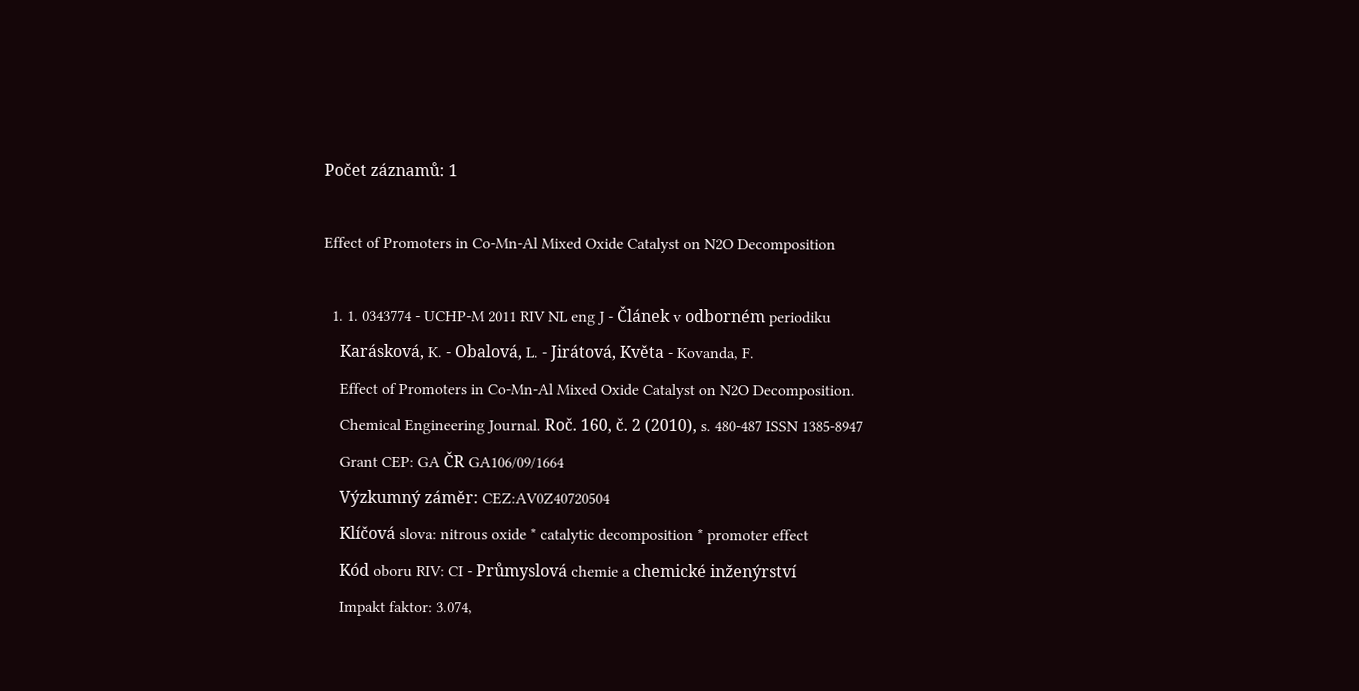Počet záznamů: 1

Effect of Promoters in Co-Mn-Al Mixed Oxide Catalyst on N2O Decomposition

  1. 1. 0343774 - UCHP-M 2011 RIV NL eng J - Článek v odborném periodiku
    Karásková, K. - Obalová, L. - Jirátová, Květa - Kovanda, F.
    Effect of Promoters in Co-Mn-Al Mixed Oxide Catalyst on N2O Decomposition.
    Chemical Engineering Journal. Roč. 160, č. 2 (2010), s. 480-487 ISSN 1385-8947
    Grant CEP: GA ČR GA106/09/1664
    Výzkumný záměr: CEZ:AV0Z40720504
    Klíčová slova: nitrous oxide * catalytic decomposition * promoter effect
    Kód oboru RIV: CI - Průmyslová chemie a chemické inženýrství
    Impakt faktor: 3.074,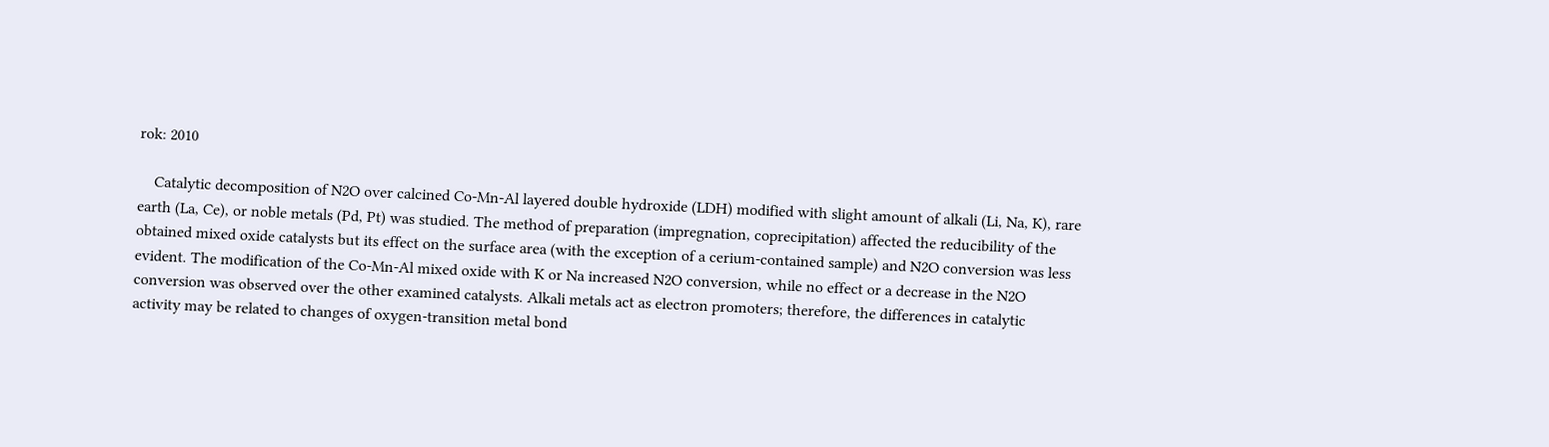rok: 2010

    Catalytic decomposition of N2O over calcined Co-Mn-Al layered double hydroxide (LDH) modified with slight amount of alkali (Li, Na, K), rare earth (La, Ce), or noble metals (Pd, Pt) was studied. The method of preparation (impregnation, coprecipitation) affected the reducibility of the obtained mixed oxide catalysts but its effect on the surface area (with the exception of a cerium-contained sample) and N2O conversion was less evident. The modification of the Co-Mn-Al mixed oxide with K or Na increased N2O conversion, while no effect or a decrease in the N2O conversion was observed over the other examined catalysts. Alkali metals act as electron promoters; therefore, the differences in catalytic activity may be related to changes of oxygen-transition metal bond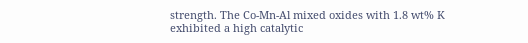strength. The Co-Mn-Al mixed oxides with 1.8 wt% K exhibited a high catalytic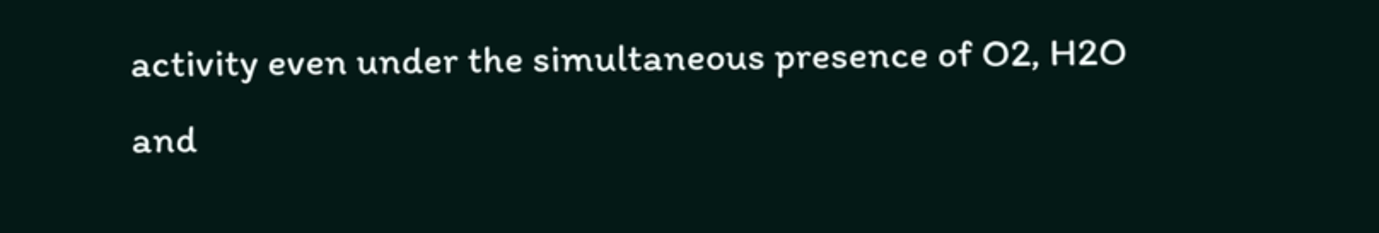activity even under the simultaneous presence of O2, H2O and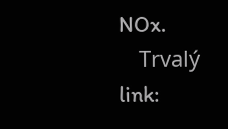NOx.
    Trvalý link: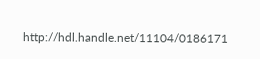http://hdl.handle.net/11104/0186171